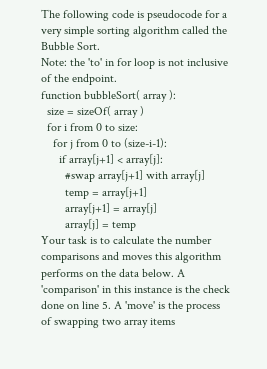The following code is pseudocode for a very simple sorting algorithm called the Bubble Sort.
Note: the 'to' in for loop is not inclusive of the endpoint.
function bubbleSort( array ):
  size = sizeOf( array )
  for i from 0 to size:
    for j from 0 to (size-i-1):
      if array[j+1] < array[j]:
        #swap array[j+1] with array[j]
        temp = array[j+1]
        array[j+1] = array[j]
        array[j] = temp
Your task is to calculate the number comparisons and moves this algorithm performs on the data below. A 'comparison' in this instance is the check done on line 5. A 'move' is the process of swapping two array items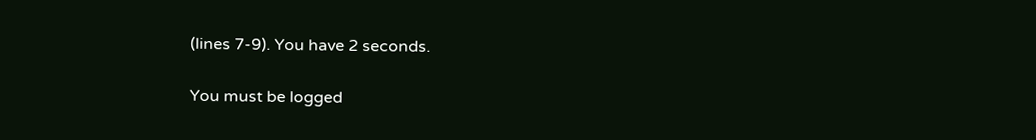(lines 7-9). You have 2 seconds.

You must be logged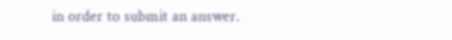in order to submit an answer.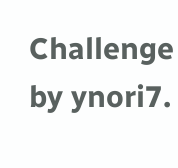Challenge by ynori7.